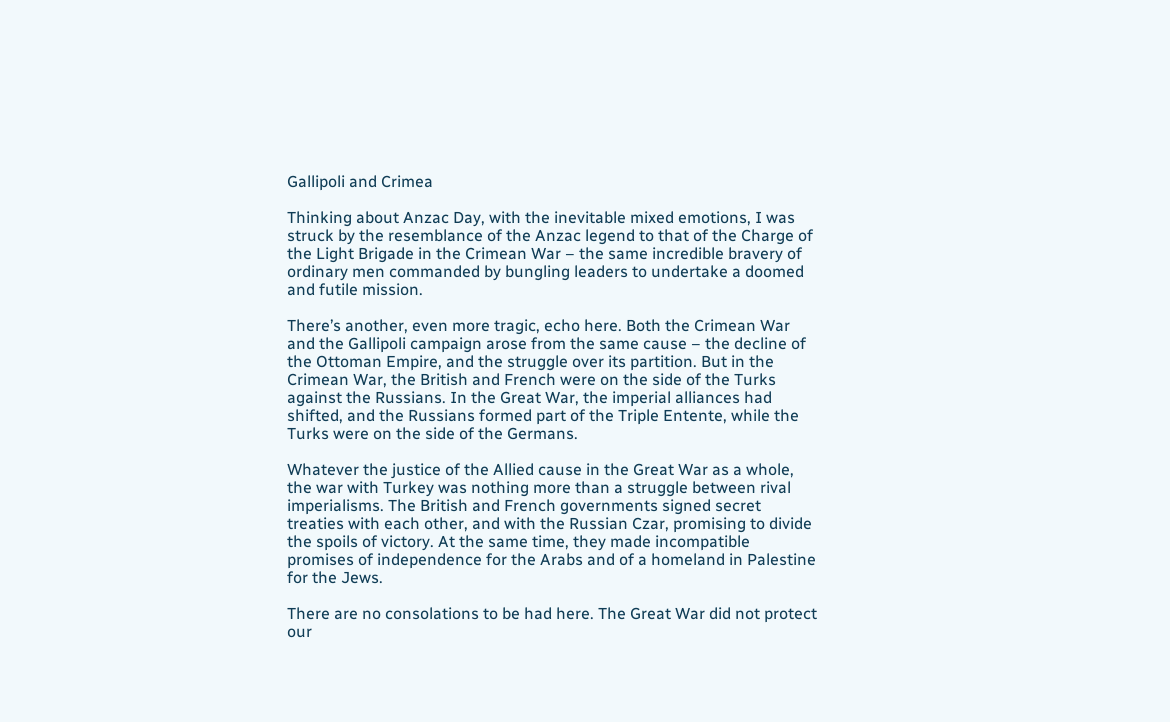Gallipoli and Crimea

Thinking about Anzac Day, with the inevitable mixed emotions, I was struck by the resemblance of the Anzac legend to that of the Charge of the Light Brigade in the Crimean War – the same incredible bravery of ordinary men commanded by bungling leaders to undertake a doomed and futile mission.

There’s another, even more tragic, echo here. Both the Crimean War and the Gallipoli campaign arose from the same cause – the decline of the Ottoman Empire, and the struggle over its partition. But in the Crimean War, the British and French were on the side of the Turks against the Russians. In the Great War, the imperial alliances had shifted, and the Russians formed part of the Triple Entente, while the Turks were on the side of the Germans.

Whatever the justice of the Allied cause in the Great War as a whole, the war with Turkey was nothing more than a struggle between rival imperialisms. The British and French governments signed secret treaties with each other, and with the Russian Czar, promising to divide the spoils of victory. At the same time, they made incompatible promises of independence for the Arabs and of a homeland in Palestine for the Jews.

There are no consolations to be had here. The Great War did not protect our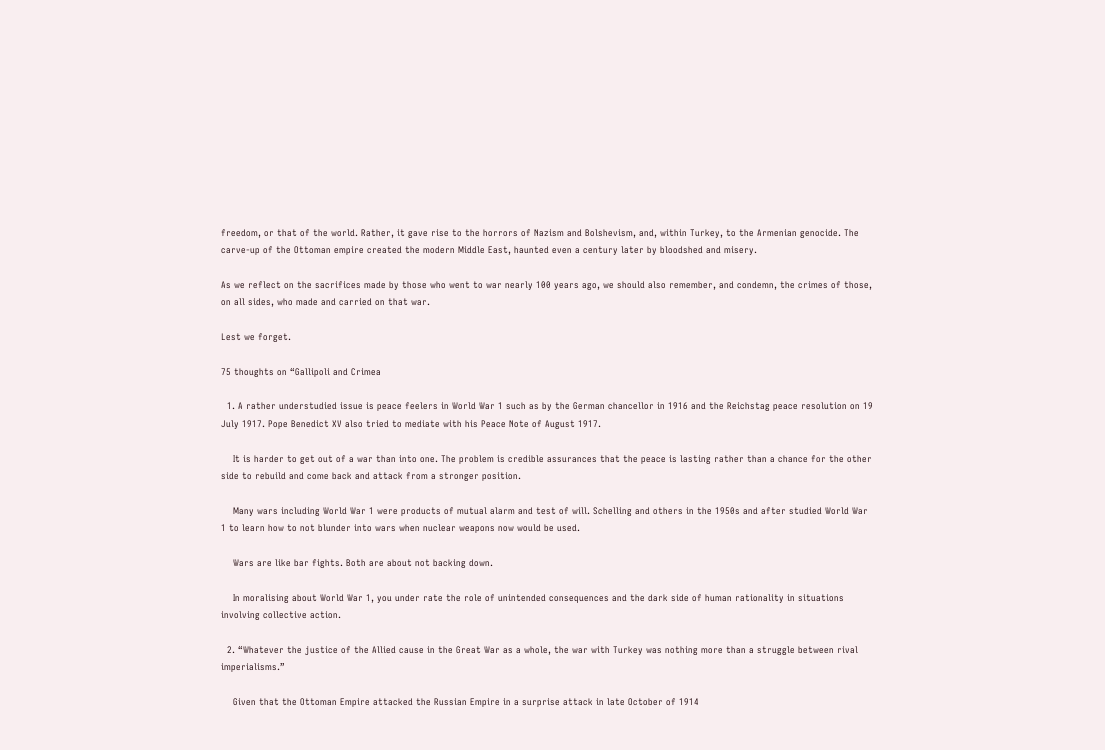freedom, or that of the world. Rather, it gave rise to the horrors of Nazism and Bolshevism, and, within Turkey, to the Armenian genocide. The carve-up of the Ottoman empire created the modern Middle East, haunted even a century later by bloodshed and misery.

As we reflect on the sacrifices made by those who went to war nearly 100 years ago, we should also remember, and condemn, the crimes of those, on all sides, who made and carried on that war.

Lest we forget.

75 thoughts on “Gallipoli and Crimea

  1. A rather understudied issue is peace feelers in World War 1 such as by the German chancellor in 1916 and the Reichstag peace resolution on 19 July 1917. Pope Benedict XV also tried to mediate with his Peace Note of August 1917.

    It is harder to get out of a war than into one. The problem is credible assurances that the peace is lasting rather than a chance for the other side to rebuild and come back and attack from a stronger position.

    Many wars including World War 1 were products of mutual alarm and test of will. Schelling and others in the 1950s and after studied World War 1 to learn how to not blunder into wars when nuclear weapons now would be used.

    Wars are like bar fights. Both are about not backing down.

    In moralising about World War 1, you under rate the role of unintended consequences and the dark side of human rationality in situations involving collective action.

  2. “Whatever the justice of the Allied cause in the Great War as a whole, the war with Turkey was nothing more than a struggle between rival imperialisms.”

    Given that the Ottoman Empire attacked the Russian Empire in a surprise attack in late October of 1914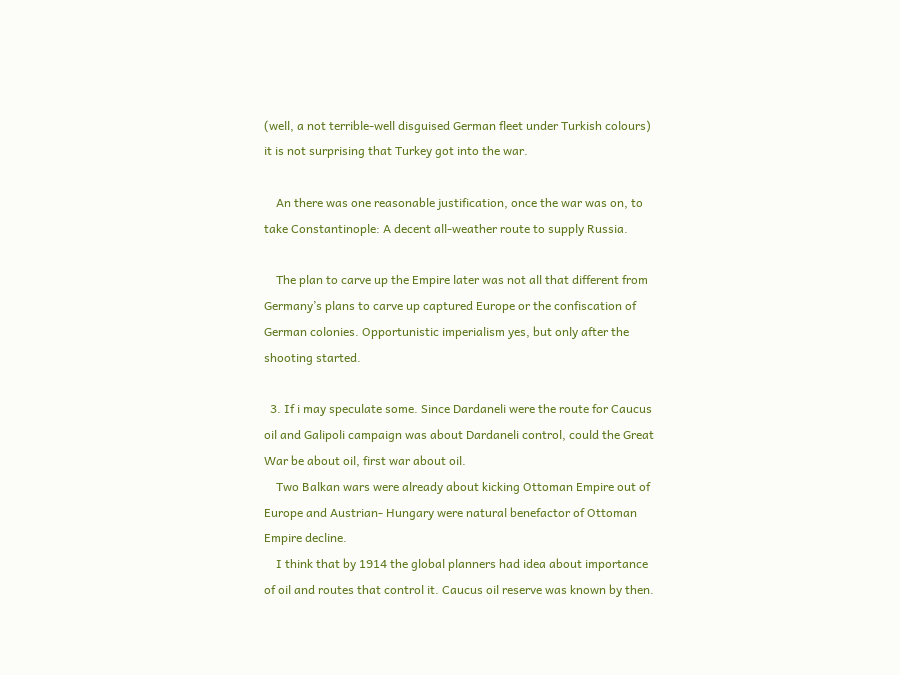(well, a not terrible-well disguised German fleet under Turkish colours) it is not surprising that Turkey got into the war.

    An there was one reasonable justification, once the war was on, to take Constantinople: A decent all-weather route to supply Russia.

    The plan to carve up the Empire later was not all that different from Germany’s plans to carve up captured Europe or the confiscation of German colonies. Opportunistic imperialism yes, but only after the shooting started.

  3. If i may speculate some. Since Dardaneli were the route for Caucus oil and Galipoli campaign was about Dardaneli control, could the Great War be about oil, first war about oil.
    Two Balkan wars were already about kicking Ottoman Empire out of Europe and Austrian- Hungary were natural benefactor of Ottoman Empire decline.
    I think that by 1914 the global planners had idea about importance of oil and routes that control it. Caucus oil reserve was known by then.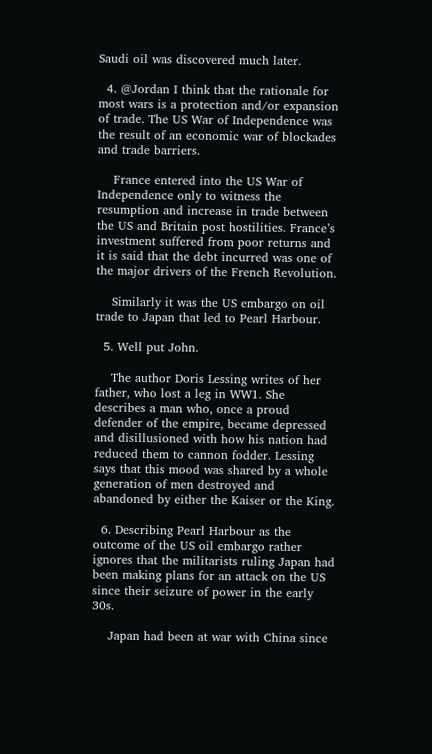Saudi oil was discovered much later.

  4. @Jordan I think that the rationale for most wars is a protection and/or expansion of trade. The US War of Independence was the result of an economic war of blockades and trade barriers.

    France entered into the US War of Independence only to witness the resumption and increase in trade between the US and Britain post hostilities. France’s investment suffered from poor returns and it is said that the debt incurred was one of the major drivers of the French Revolution.

    Similarly it was the US embargo on oil trade to Japan that led to Pearl Harbour.

  5. Well put John.

    The author Doris Lessing writes of her father, who lost a leg in WW1. She describes a man who, once a proud defender of the empire, became depressed and disillusioned with how his nation had reduced them to cannon fodder. Lessing says that this mood was shared by a whole generation of men destroyed and abandoned by either the Kaiser or the King.

  6. Describing Pearl Harbour as the outcome of the US oil embargo rather ignores that the militarists ruling Japan had been making plans for an attack on the US since their seizure of power in the early 30s.

    Japan had been at war with China since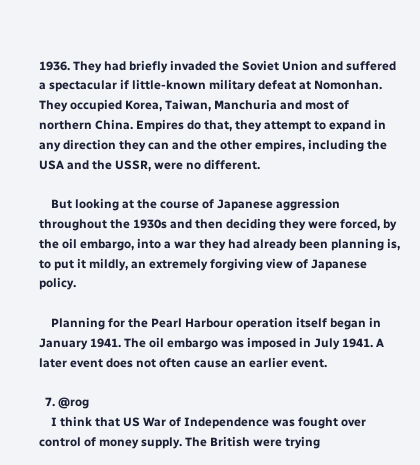1936. They had briefly invaded the Soviet Union and suffered a spectacular if little-known military defeat at Nomonhan. They occupied Korea, Taiwan, Manchuria and most of northern China. Empires do that, they attempt to expand in any direction they can and the other empires, including the USA and the USSR, were no different.

    But looking at the course of Japanese aggression throughout the 1930s and then deciding they were forced, by the oil embargo, into a war they had already been planning is, to put it mildly, an extremely forgiving view of Japanese policy.

    Planning for the Pearl Harbour operation itself began in January 1941. The oil embargo was imposed in July 1941. A later event does not often cause an earlier event.

  7. @rog
    I think that US War of Independence was fought over control of money supply. The British were trying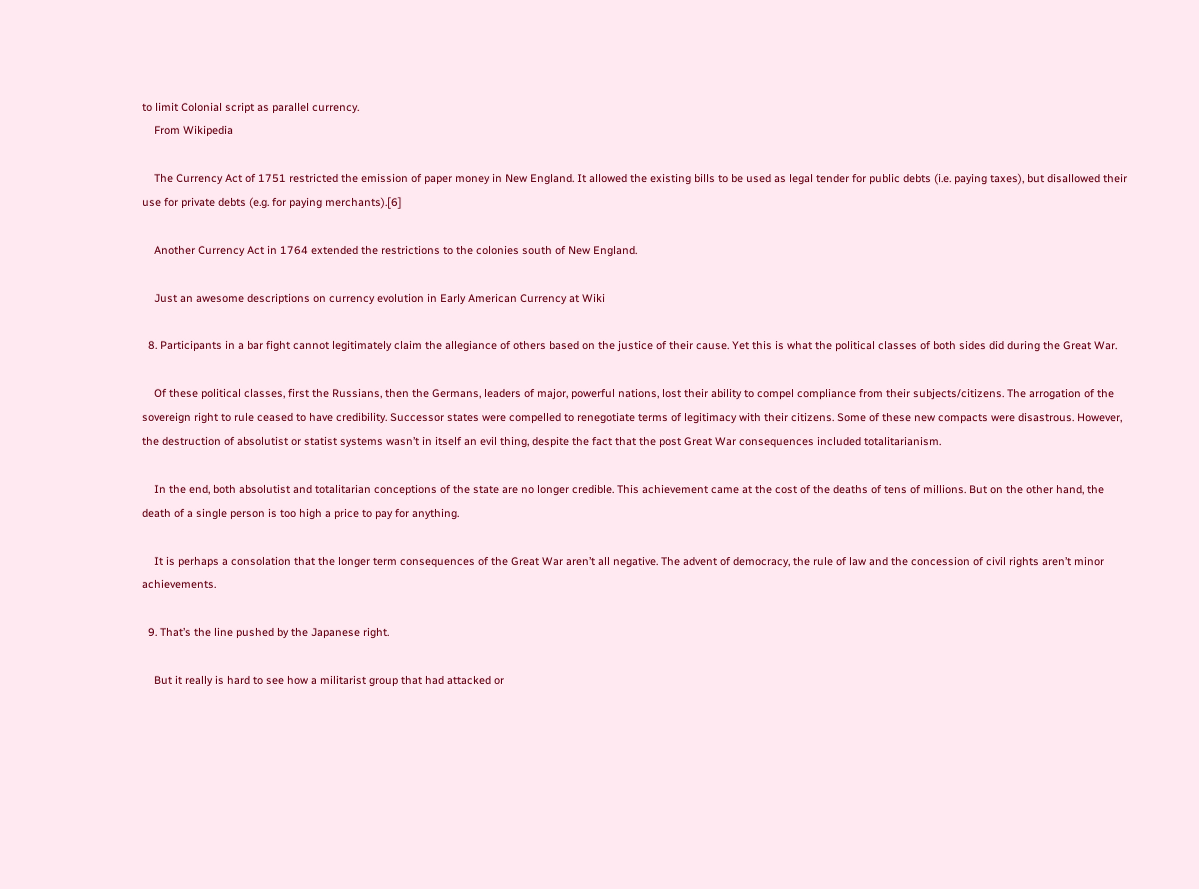to limit Colonial script as parallel currency.
    From Wikipedia

    The Currency Act of 1751 restricted the emission of paper money in New England. It allowed the existing bills to be used as legal tender for public debts (i.e. paying taxes), but disallowed their use for private debts (e.g. for paying merchants).[6]

    Another Currency Act in 1764 extended the restrictions to the colonies south of New England.

    Just an awesome descriptions on currency evolution in Early American Currency at Wiki

  8. Participants in a bar fight cannot legitimately claim the allegiance of others based on the justice of their cause. Yet this is what the political classes of both sides did during the Great War.

    Of these political classes, first the Russians, then the Germans, leaders of major, powerful nations, lost their ability to compel compliance from their subjects/citizens. The arrogation of the sovereign right to rule ceased to have credibility. Successor states were compelled to renegotiate terms of legitimacy with their citizens. Some of these new compacts were disastrous. However, the destruction of absolutist or statist systems wasn’t in itself an evil thing, despite the fact that the post Great War consequences included totalitarianism.

    In the end, both absolutist and totalitarian conceptions of the state are no longer credible. This achievement came at the cost of the deaths of tens of millions. But on the other hand, the death of a single person is too high a price to pay for anything.

    It is perhaps a consolation that the longer term consequences of the Great War aren’t all negative. The advent of democracy, the rule of law and the concession of civil rights aren’t minor achievements.

  9. That’s the line pushed by the Japanese right.

    But it really is hard to see how a militarist group that had attacked or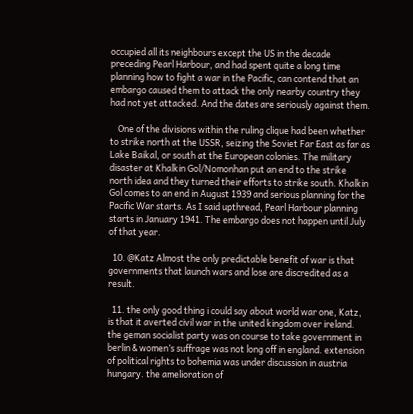occupied all its neighbours except the US in the decade preceding Pearl Harbour, and had spent quite a long time planning how to fight a war in the Pacific, can contend that an embargo caused them to attack the only nearby country they had not yet attacked. And the dates are seriously against them.

    One of the divisions within the ruling clique had been whether to strike north at the USSR, seizing the Soviet Far East as far as Lake Baikal, or south at the European colonies. The military disaster at Khalkin Gol/Nomonhan put an end to the strike north idea and they turned their efforts to strike south. Khalkin Gol comes to an end in August 1939 and serious planning for the Pacific War starts. As I said upthread, Pearl Harbour planning starts in January 1941. The embargo does not happen until July of that year.

  10. @Katz Almost the only predictable benefit of war is that governments that launch wars and lose are discredited as a result.

  11. the only good thing i could say about world war one, Katz, is that it averted civil war in the united kingdom over ireland. the geman socialist party was on course to take government in berlin & women’s suffrage was not long off in england. extension of political rights to bohemia was under discussion in austria hungary. the amelioration of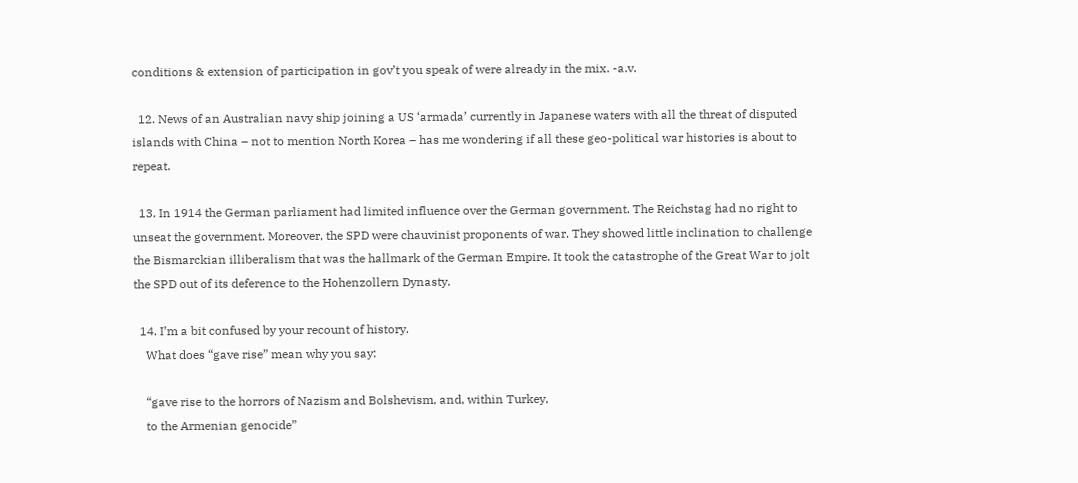conditions & extension of participation in gov’t you speak of were already in the mix. -a.v.

  12. News of an Australian navy ship joining a US ‘armada’ currently in Japanese waters with all the threat of disputed islands with China – not to mention North Korea – has me wondering if all these geo-political war histories is about to repeat.

  13. In 1914 the German parliament had limited influence over the German government. The Reichstag had no right to unseat the government. Moreover, the SPD were chauvinist proponents of war. They showed little inclination to challenge the Bismarckian illiberalism that was the hallmark of the German Empire. It took the catastrophe of the Great War to jolt the SPD out of its deference to the Hohenzollern Dynasty.

  14. I’m a bit confused by your recount of history.
    What does “gave rise” mean why you say:

    “gave rise to the horrors of Nazism and Bolshevism, and, within Turkey,
    to the Armenian genocide”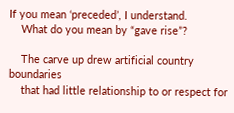If you mean ‘preceded’, I understand.
    What do you mean by “gave rise”?

    The carve up drew artificial country boundaries
    that had little relationship to or respect for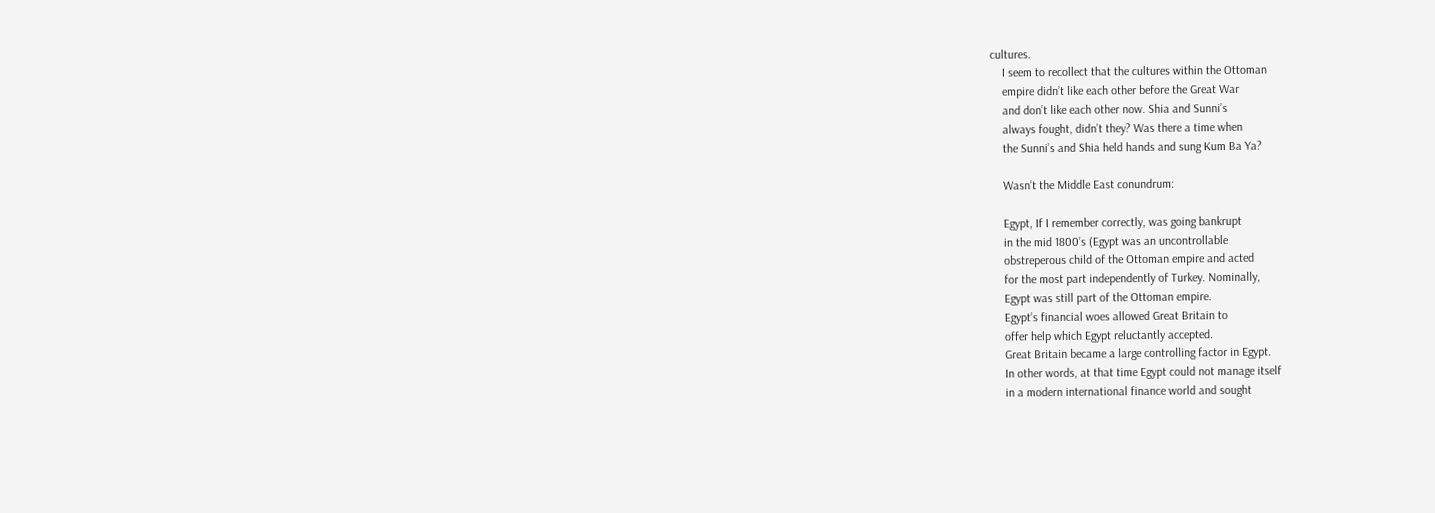cultures.
    I seem to recollect that the cultures within the Ottoman
    empire didn’t like each other before the Great War
    and don’t like each other now. Shia and Sunni’s
    always fought, didn’t they? Was there a time when
    the Sunni’s and Shia held hands and sung Kum Ba Ya?

    Wasn’t the Middle East conundrum:

    Egypt, If I remember correctly, was going bankrupt
    in the mid 1800’s (Egypt was an uncontrollable
    obstreperous child of the Ottoman empire and acted
    for the most part independently of Turkey. Nominally,
    Egypt was still part of the Ottoman empire.
    Egypt’s financial woes allowed Great Britain to
    offer help which Egypt reluctantly accepted.
    Great Britain became a large controlling factor in Egypt.
    In other words, at that time Egypt could not manage itself
    in a modern international finance world and sought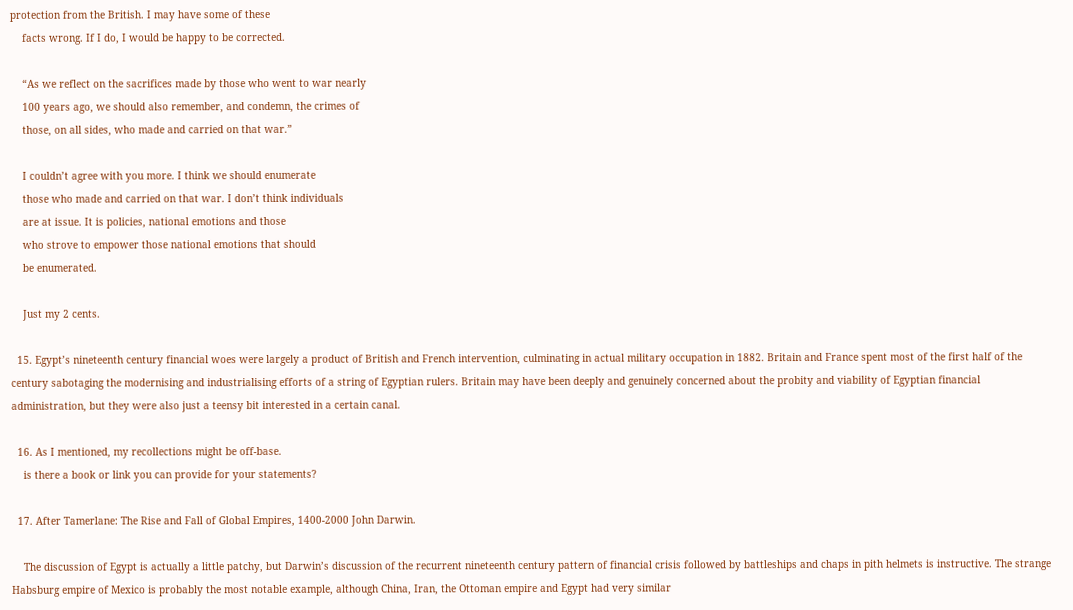protection from the British. I may have some of these
    facts wrong. If I do, I would be happy to be corrected.

    “As we reflect on the sacrifices made by those who went to war nearly
    100 years ago, we should also remember, and condemn, the crimes of
    those, on all sides, who made and carried on that war.”

    I couldn’t agree with you more. I think we should enumerate
    those who made and carried on that war. I don’t think individuals
    are at issue. It is policies, national emotions and those
    who strove to empower those national emotions that should
    be enumerated.

    Just my 2 cents.

  15. Egypt’s nineteenth century financial woes were largely a product of British and French intervention, culminating in actual military occupation in 1882. Britain and France spent most of the first half of the century sabotaging the modernising and industrialising efforts of a string of Egyptian rulers. Britain may have been deeply and genuinely concerned about the probity and viability of Egyptian financial administration, but they were also just a teensy bit interested in a certain canal.

  16. As I mentioned, my recollections might be off-base.
    is there a book or link you can provide for your statements?

  17. After Tamerlane: The Rise and Fall of Global Empires, 1400-2000 John Darwin.

    The discussion of Egypt is actually a little patchy, but Darwin’s discussion of the recurrent nineteenth century pattern of financial crisis followed by battleships and chaps in pith helmets is instructive. The strange Habsburg empire of Mexico is probably the most notable example, although China, Iran, the Ottoman empire and Egypt had very similar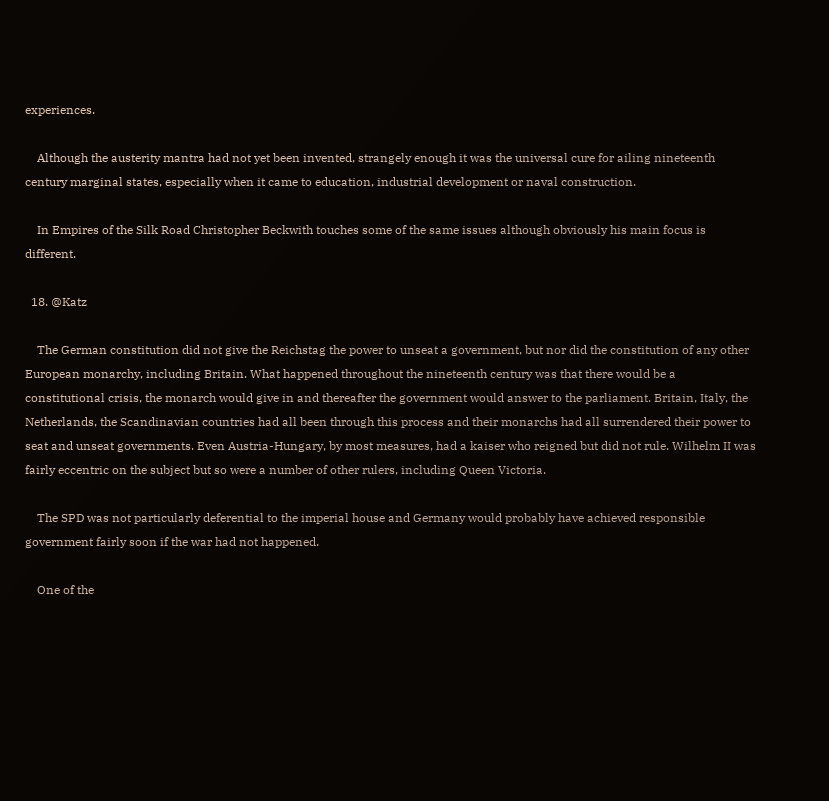experiences.

    Although the austerity mantra had not yet been invented, strangely enough it was the universal cure for ailing nineteenth century marginal states, especially when it came to education, industrial development or naval construction.

    In Empires of the Silk Road Christopher Beckwith touches some of the same issues although obviously his main focus is different.

  18. @Katz

    The German constitution did not give the Reichstag the power to unseat a government, but nor did the constitution of any other European monarchy, including Britain. What happened throughout the nineteenth century was that there would be a constitutional crisis, the monarch would give in and thereafter the government would answer to the parliament. Britain, Italy, the Netherlands, the Scandinavian countries had all been through this process and their monarchs had all surrendered their power to seat and unseat governments. Even Austria-Hungary, by most measures, had a kaiser who reigned but did not rule. Wilhelm II was fairly eccentric on the subject but so were a number of other rulers, including Queen Victoria.

    The SPD was not particularly deferential to the imperial house and Germany would probably have achieved responsible government fairly soon if the war had not happened.

    One of the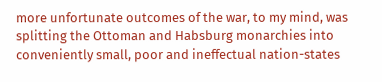more unfortunate outcomes of the war, to my mind, was splitting the Ottoman and Habsburg monarchies into conveniently small, poor and ineffectual nation-states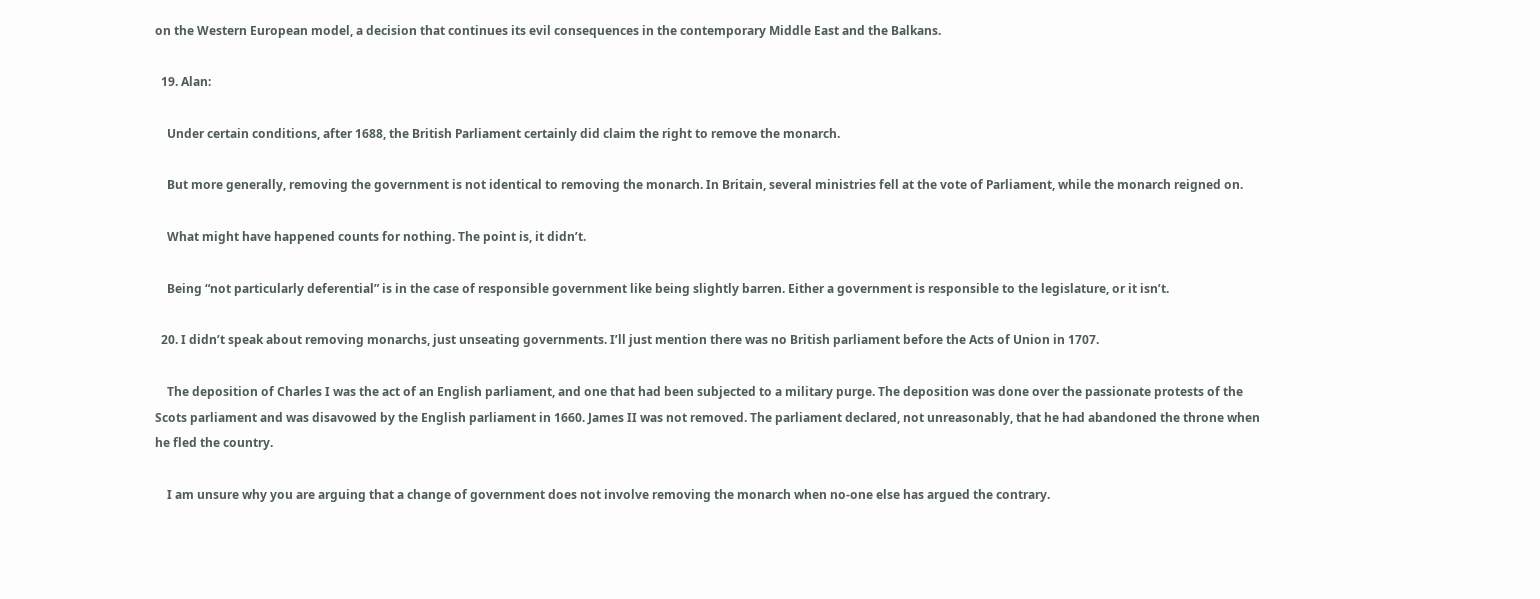on the Western European model, a decision that continues its evil consequences in the contemporary Middle East and the Balkans.

  19. Alan:

    Under certain conditions, after 1688, the British Parliament certainly did claim the right to remove the monarch.

    But more generally, removing the government is not identical to removing the monarch. In Britain, several ministries fell at the vote of Parliament, while the monarch reigned on.

    What might have happened counts for nothing. The point is, it didn’t.

    Being “not particularly deferential” is in the case of responsible government like being slightly barren. Either a government is responsible to the legislature, or it isn’t.

  20. I didn’t speak about removing monarchs, just unseating governments. I’ll just mention there was no British parliament before the Acts of Union in 1707.

    The deposition of Charles I was the act of an English parliament, and one that had been subjected to a military purge. The deposition was done over the passionate protests of the Scots parliament and was disavowed by the English parliament in 1660. James II was not removed. The parliament declared, not unreasonably, that he had abandoned the throne when he fled the country.

    I am unsure why you are arguing that a change of government does not involve removing the monarch when no-one else has argued the contrary.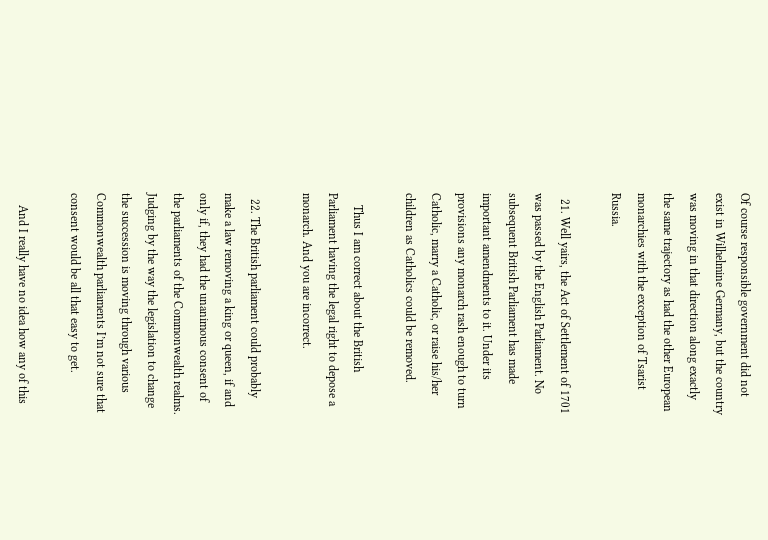Of course responsible government did not exist in Wilhelmine Germany, but the country was moving in that direction along exactly the same trajectory as had the other European monarchies with the exception of Tsarist Russia.

  21. Well yairs, the Act of Settlement of 1701 was passed by the English Parliament. No subsequent British Parliament has made important amendments to it. Under its provisions any monarch rash enough to turn Catholic, marry a Catholic, or raise his/her children as Catholics could be removed.

    Thus I am correct about the British Parliament having the legal right to depose a monarch. And you are incorrect.

  22. The British parliament could probably make a law removing a king or queen, if and only if, they had the unanimous consent of the parliaments of the Commonwealth realms. Judging by the way the legislation to change the succession is moving through various Commonwealth parliaments I’m not sure that consent would be all that easy to get.

    And I really have no idea how any of this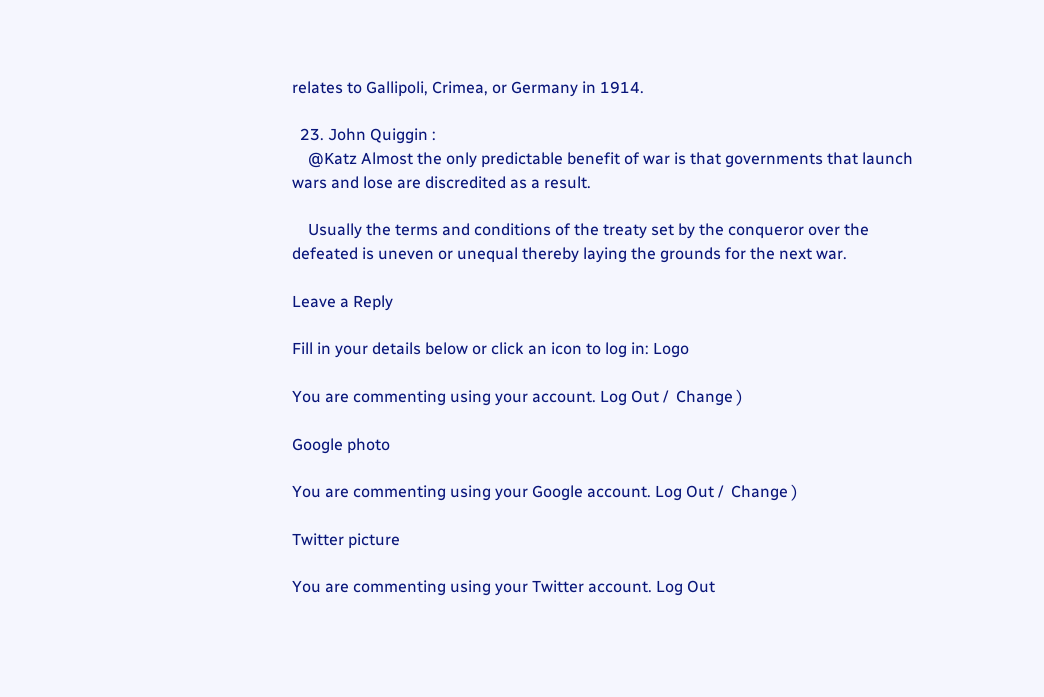relates to Gallipoli, Crimea, or Germany in 1914.

  23. John Quiggin :
    @Katz Almost the only predictable benefit of war is that governments that launch wars and lose are discredited as a result.

    Usually the terms and conditions of the treaty set by the conqueror over the defeated is uneven or unequal thereby laying the grounds for the next war.

Leave a Reply

Fill in your details below or click an icon to log in: Logo

You are commenting using your account. Log Out /  Change )

Google photo

You are commenting using your Google account. Log Out /  Change )

Twitter picture

You are commenting using your Twitter account. Log Out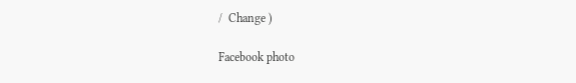/  Change )

Facebook photo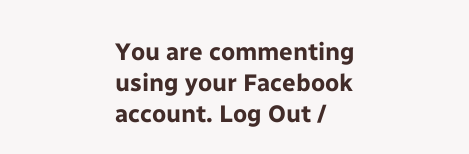You are commenting using your Facebook account. Log Out /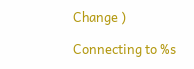Change )

Connecting to %s